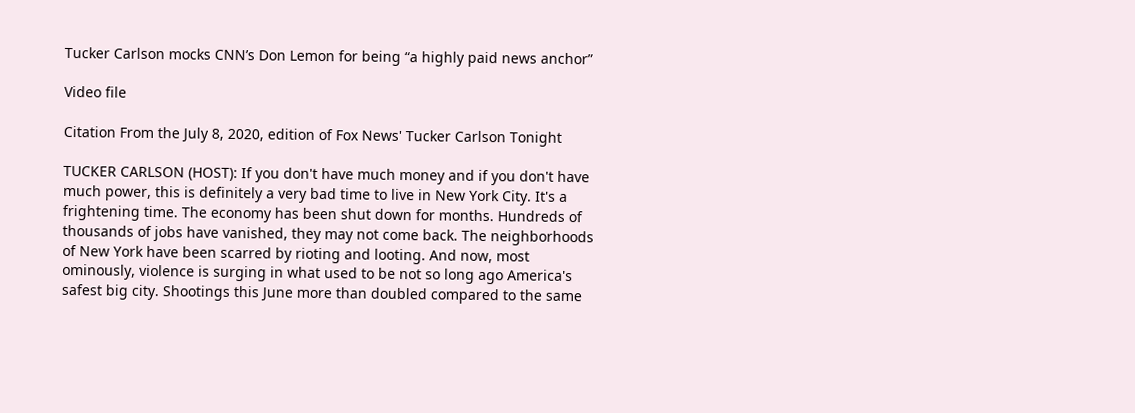Tucker Carlson mocks CNN’s Don Lemon for being “a highly paid news anchor”

Video file

Citation From the July 8, 2020, edition of Fox News' Tucker Carlson Tonight

TUCKER CARLSON (HOST): If you don't have much money and if you don't have much power, this is definitely a very bad time to live in New York City. It's a frightening time. The economy has been shut down for months. Hundreds of thousands of jobs have vanished, they may not come back. The neighborhoods of New York have been scarred by rioting and looting. And now, most ominously, violence is surging in what used to be not so long ago America's safest big city. Shootings this June more than doubled compared to the same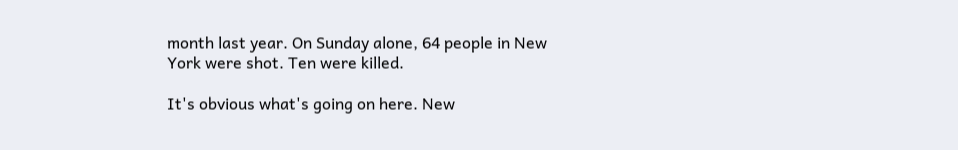month last year. On Sunday alone, 64 people in New York were shot. Ten were killed.

It's obvious what's going on here. New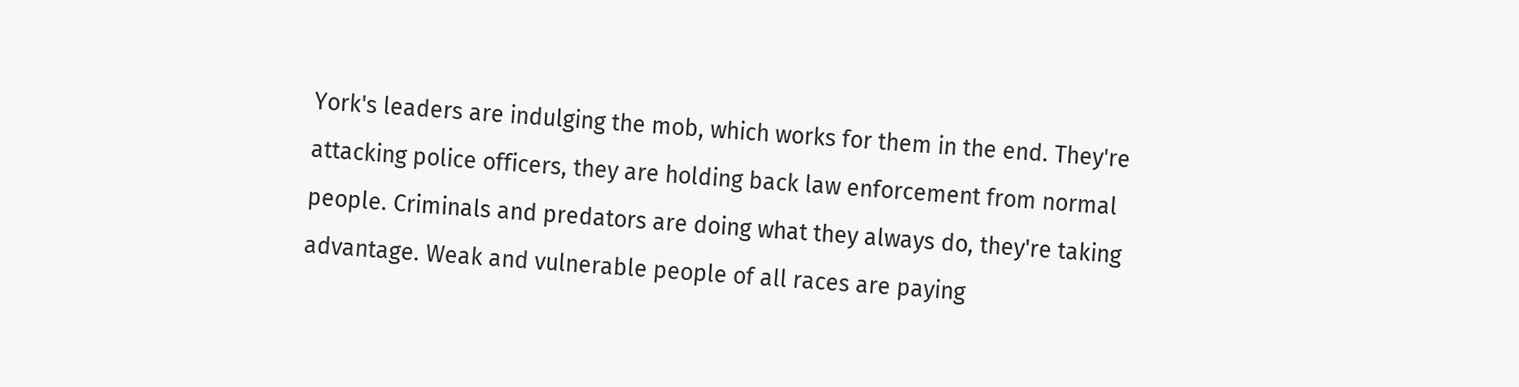York's leaders are indulging the mob, which works for them in the end. They're attacking police officers, they are holding back law enforcement from normal people. Criminals and predators are doing what they always do, they're taking advantage. Weak and vulnerable people of all races are paying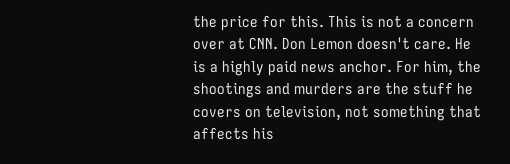the price for this. This is not a concern over at CNN. Don Lemon doesn't care. He is a highly paid news anchor. For him, the shootings and murders are the stuff he covers on television, not something that affects his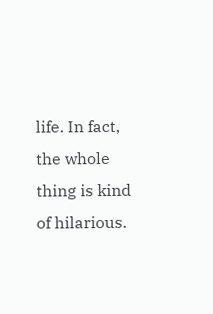life. In fact, the whole thing is kind of hilarious.